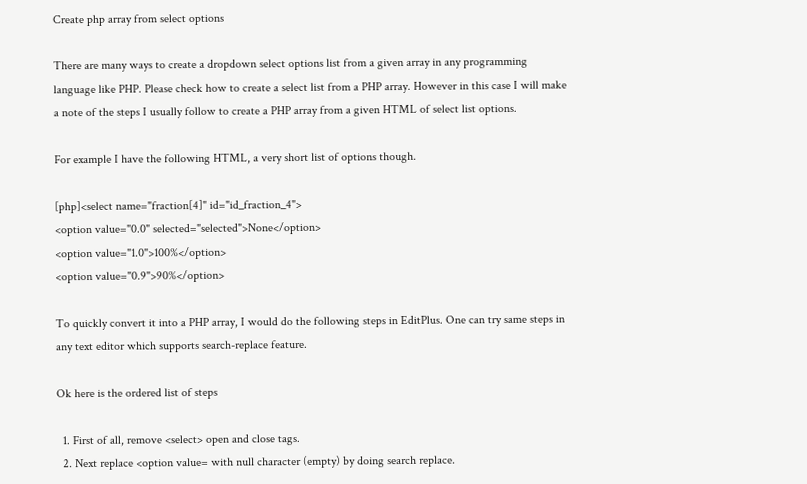Create php array from select options

There are many ways to create a dropdown select options list from a given array in any programming language like PHP. Please check how to create a select list from a PHP array. However in this case I will make a note of the steps I usually follow to create a PHP array from a given HTML of select list options.

For example I have the following HTML, a very short list of options though.

[php]<select name="fraction[4]" id="id_fraction_4">
<option value="0.0" selected="selected">None</option>
<option value="1.0">100%</option>
<option value="0.9">90%</option>

To quickly convert it into a PHP array, I would do the following steps in EditPlus. One can try same steps in any text editor which supports search-replace feature.

Ok here is the ordered list of steps

  1. First of all, remove <select> open and close tags.
  2. Next replace <option value= with null character (empty) by doing search replace.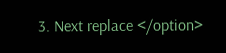3. Next replace </option>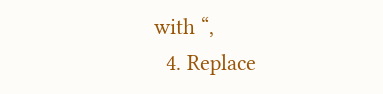with “,
  4. Replace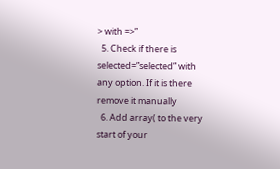> with =>”
  5. Check if there is selected=”selected” with any option. If it is there remove it manually
  6. Add array( to the very start of your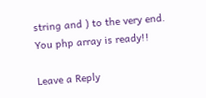string and ) to the very end. You php array is ready!!

Leave a Reply